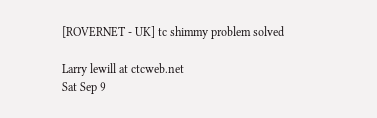[ROVERNET - UK] tc shimmy problem solved

Larry lewill at ctcweb.net
Sat Sep 9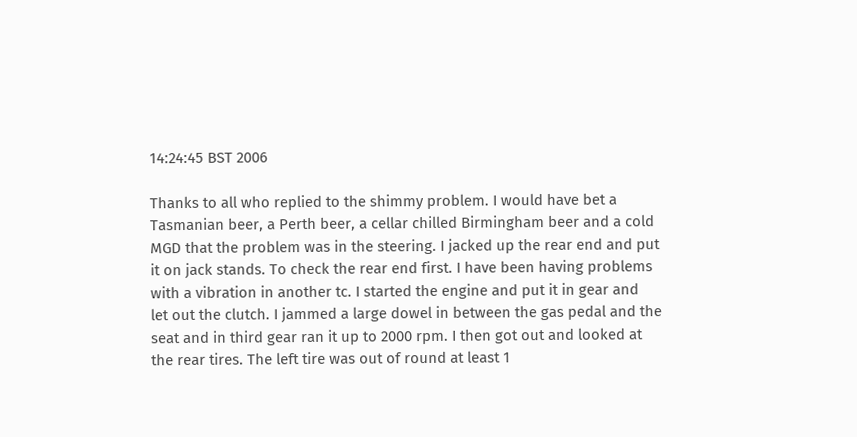14:24:45 BST 2006

Thanks to all who replied to the shimmy problem. I would have bet a
Tasmanian beer, a Perth beer, a cellar chilled Birmingham beer and a cold
MGD that the problem was in the steering. I jacked up the rear end and put
it on jack stands. To check the rear end first. I have been having problems
with a vibration in another tc. I started the engine and put it in gear and
let out the clutch. I jammed a large dowel in between the gas pedal and the
seat and in third gear ran it up to 2000 rpm. I then got out and looked at
the rear tires. The left tire was out of round at least 1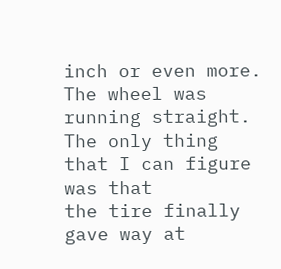inch or even more.
The wheel was running straight. The only thing that I can figure was that
the tire finally gave way at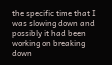the specific time that I was slowing down and
possibly it had been working on breaking down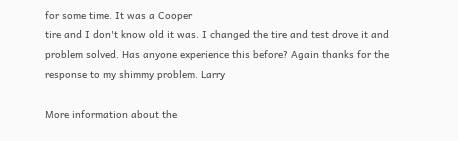for some time. It was a Cooper
tire and I don't know old it was. I changed the tire and test drove it and
problem solved. Has anyone experience this before? Again thanks for the
response to my shimmy problem. Larry

More information about the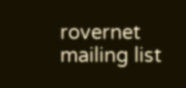rovernet mailing list